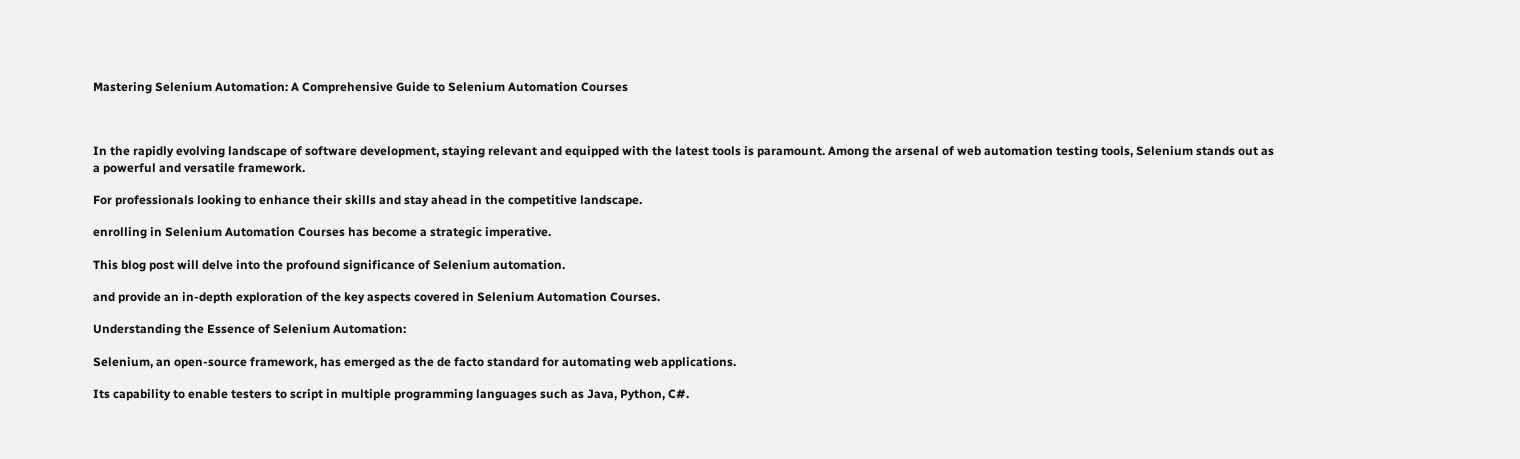Mastering Selenium Automation: A Comprehensive Guide to Selenium Automation Courses



In the rapidly evolving landscape of software development, staying relevant and equipped with the latest tools is paramount. Among the arsenal of web automation testing tools, Selenium stands out as a powerful and versatile framework.

For professionals looking to enhance their skills and stay ahead in the competitive landscape.

enrolling in Selenium Automation Courses has become a strategic imperative.

This blog post will delve into the profound significance of Selenium automation.

and provide an in-depth exploration of the key aspects covered in Selenium Automation Courses.

Understanding the Essence of Selenium Automation:

Selenium, an open-source framework, has emerged as the de facto standard for automating web applications.

Its capability to enable testers to script in multiple programming languages such as Java, Python, C#.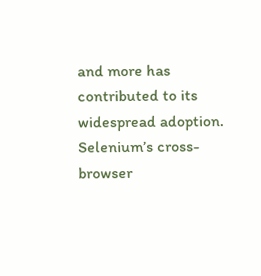and more has contributed to its widespread adoption. Selenium’s cross-browser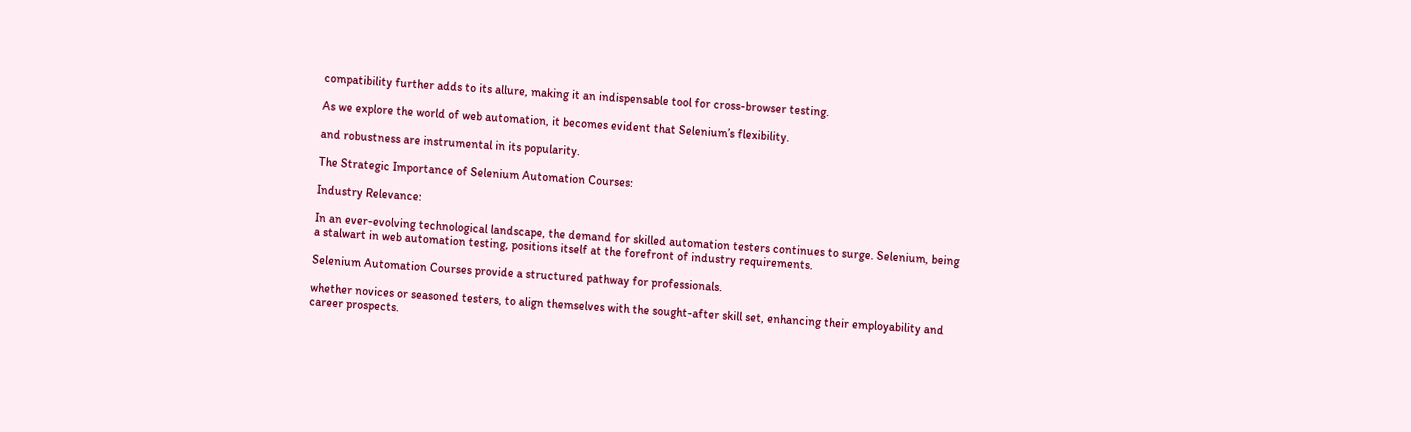compatibility further adds to its allure, making it an indispensable tool for cross-browser testing.

As we explore the world of web automation, it becomes evident that Selenium’s flexibility.

and robustness are instrumental in its popularity.

The Strategic Importance of Selenium Automation Courses:

Industry Relevance:

In an ever-evolving technological landscape, the demand for skilled automation testers continues to surge. Selenium, being a stalwart in web automation testing, positions itself at the forefront of industry requirements.

Selenium Automation Courses provide a structured pathway for professionals.

whether novices or seasoned testers, to align themselves with the sought-after skill set, enhancing their employability and career prospects.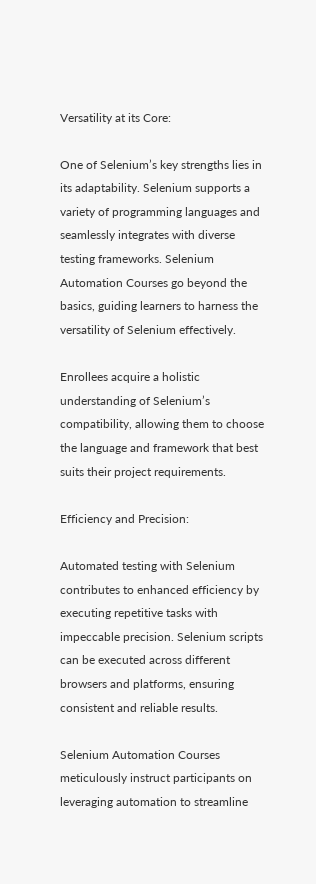Versatility at its Core:

One of Selenium’s key strengths lies in its adaptability. Selenium supports a variety of programming languages and seamlessly integrates with diverse testing frameworks. Selenium Automation Courses go beyond the basics, guiding learners to harness the versatility of Selenium effectively.

Enrollees acquire a holistic understanding of Selenium’s compatibility, allowing them to choose the language and framework that best suits their project requirements.

Efficiency and Precision:

Automated testing with Selenium contributes to enhanced efficiency by executing repetitive tasks with impeccable precision. Selenium scripts can be executed across different browsers and platforms, ensuring consistent and reliable results.

Selenium Automation Courses meticulously instruct participants on leveraging automation to streamline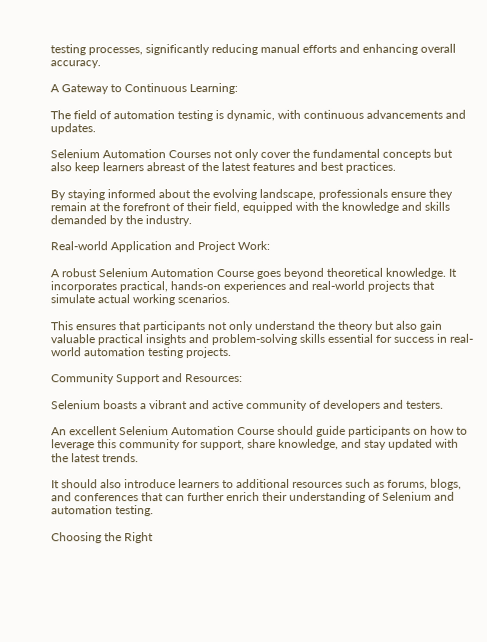testing processes, significantly reducing manual efforts and enhancing overall accuracy.

A Gateway to Continuous Learning:

The field of automation testing is dynamic, with continuous advancements and updates.

Selenium Automation Courses not only cover the fundamental concepts but also keep learners abreast of the latest features and best practices.

By staying informed about the evolving landscape, professionals ensure they remain at the forefront of their field, equipped with the knowledge and skills demanded by the industry.

Real-world Application and Project Work:

A robust Selenium Automation Course goes beyond theoretical knowledge. It incorporates practical, hands-on experiences and real-world projects that simulate actual working scenarios.

This ensures that participants not only understand the theory but also gain valuable practical insights and problem-solving skills essential for success in real-world automation testing projects.

Community Support and Resources:

Selenium boasts a vibrant and active community of developers and testers.

An excellent Selenium Automation Course should guide participants on how to leverage this community for support, share knowledge, and stay updated with the latest trends.

It should also introduce learners to additional resources such as forums, blogs, and conferences that can further enrich their understanding of Selenium and automation testing.

Choosing the Right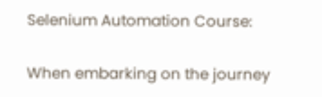Selenium Automation Course:

When embarking on the journey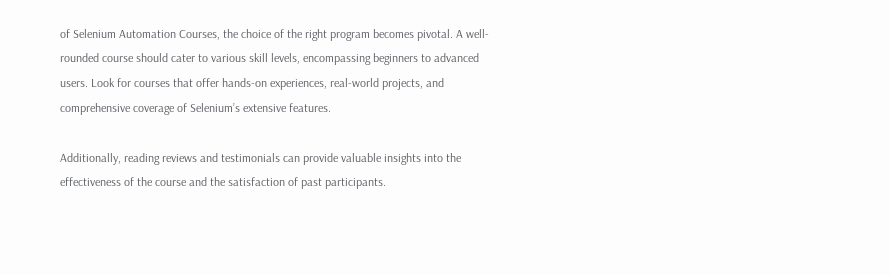of Selenium Automation Courses, the choice of the right program becomes pivotal. A well-rounded course should cater to various skill levels, encompassing beginners to advanced users. Look for courses that offer hands-on experiences, real-world projects, and comprehensive coverage of Selenium’s extensive features.

Additionally, reading reviews and testimonials can provide valuable insights into the effectiveness of the course and the satisfaction of past participants.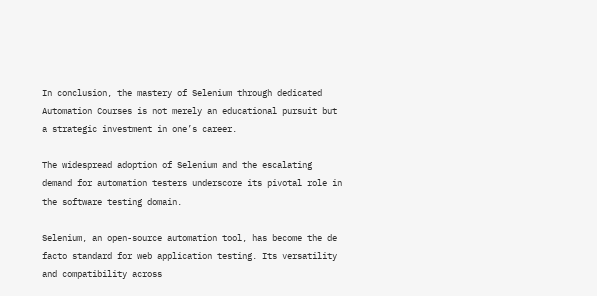In conclusion, the mastery of Selenium through dedicated Automation Courses is not merely an educational pursuit but a strategic investment in one’s career.

The widespread adoption of Selenium and the escalating demand for automation testers underscore its pivotal role in the software testing domain.

Selenium, an open-source automation tool, has become the de facto standard for web application testing. Its versatility and compatibility across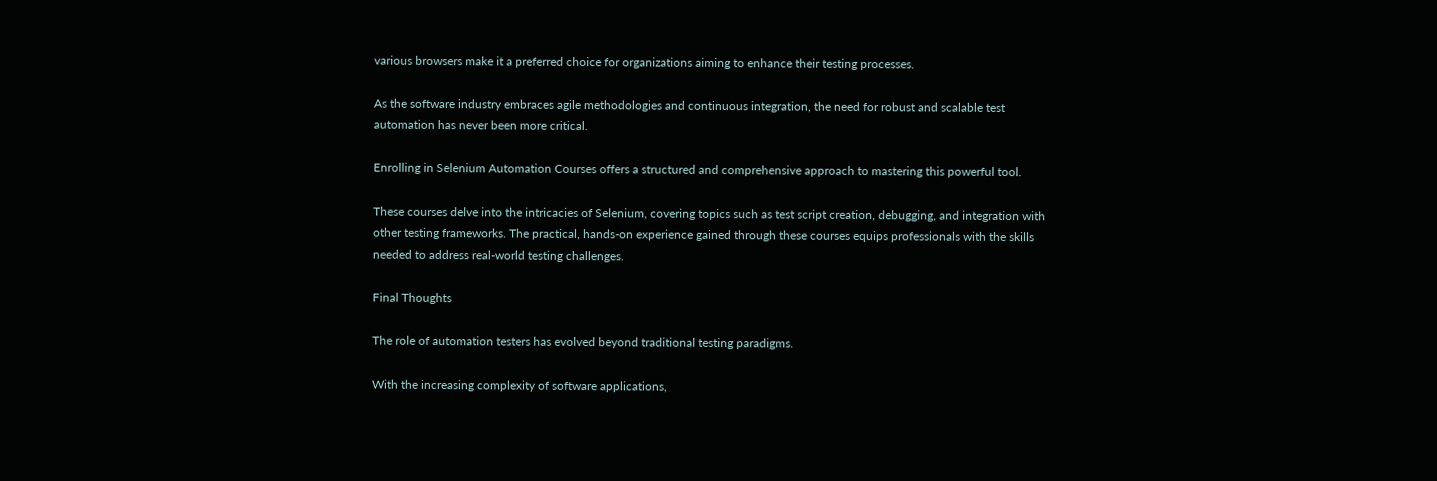various browsers make it a preferred choice for organizations aiming to enhance their testing processes.

As the software industry embraces agile methodologies and continuous integration, the need for robust and scalable test automation has never been more critical.

Enrolling in Selenium Automation Courses offers a structured and comprehensive approach to mastering this powerful tool.

These courses delve into the intricacies of Selenium, covering topics such as test script creation, debugging, and integration with other testing frameworks. The practical, hands-on experience gained through these courses equips professionals with the skills needed to address real-world testing challenges.

Final Thoughts

The role of automation testers has evolved beyond traditional testing paradigms.

With the increasing complexity of software applications,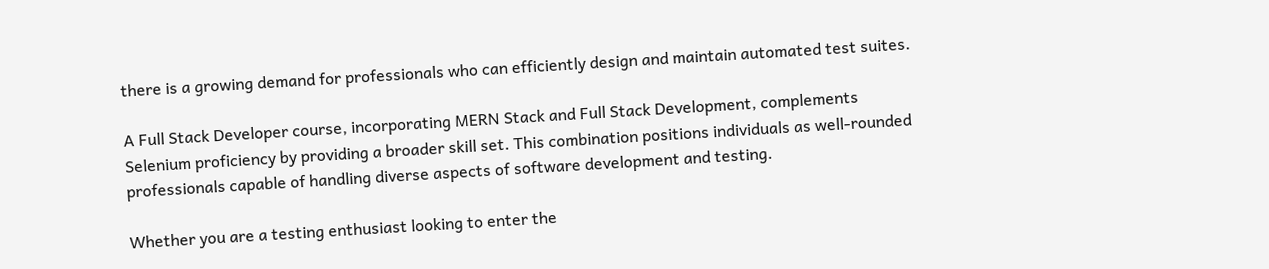there is a growing demand for professionals who can efficiently design and maintain automated test suites.

A Full Stack Developer course, incorporating MERN Stack and Full Stack Development, complements Selenium proficiency by providing a broader skill set. This combination positions individuals as well-rounded professionals capable of handling diverse aspects of software development and testing.

Whether you are a testing enthusiast looking to enter the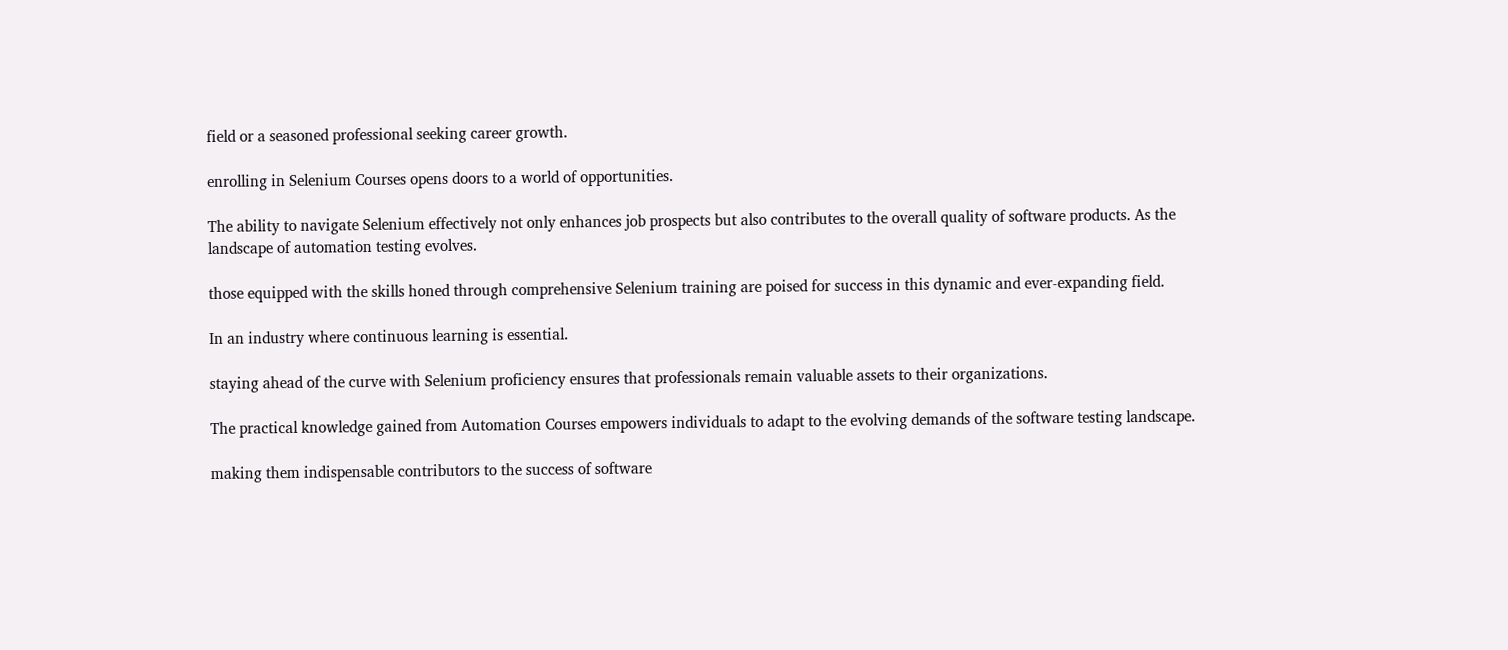field or a seasoned professional seeking career growth.

enrolling in Selenium Courses opens doors to a world of opportunities.

The ability to navigate Selenium effectively not only enhances job prospects but also contributes to the overall quality of software products. As the landscape of automation testing evolves.

those equipped with the skills honed through comprehensive Selenium training are poised for success in this dynamic and ever-expanding field.

In an industry where continuous learning is essential.

staying ahead of the curve with Selenium proficiency ensures that professionals remain valuable assets to their organizations.

The practical knowledge gained from Automation Courses empowers individuals to adapt to the evolving demands of the software testing landscape.

making them indispensable contributors to the success of software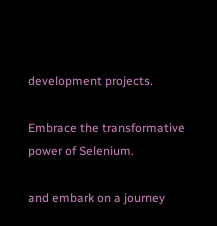development projects.

Embrace the transformative power of Selenium.

and embark on a journey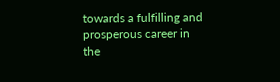towards a fulfilling and prosperous career in the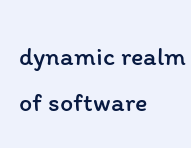dynamic realm of software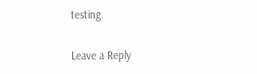testing.

Leave a Reply